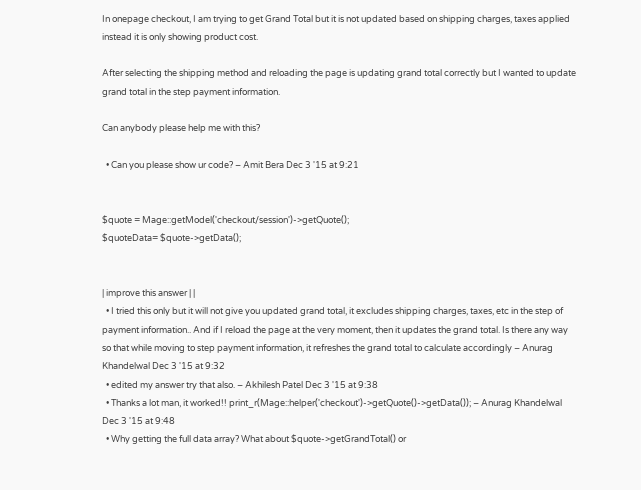In onepage checkout, I am trying to get Grand Total but it is not updated based on shipping charges, taxes applied instead it is only showing product cost.

After selecting the shipping method and reloading the page is updating grand total correctly but I wanted to update grand total in the step payment information.

Can anybody please help me with this?

  • Can you please show ur code? – Amit Bera Dec 3 '15 at 9:21


$quote = Mage::getModel('checkout/session')->getQuote();
$quoteData= $quote->getData();


| improve this answer | |
  • I tried this only but it will not give you updated grand total, it excludes shipping charges, taxes, etc in the step of payment information.. And if I reload the page at the very moment, then it updates the grand total. Is there any way so that while moving to step payment information, it refreshes the grand total to calculate accordingly – Anurag Khandelwal Dec 3 '15 at 9:32
  • edited my answer try that also. – Akhilesh Patel Dec 3 '15 at 9:38
  • Thanks a lot man, it worked!! print_r(Mage::helper('checkout')->getQuote()->getData()); – Anurag Khandelwal Dec 3 '15 at 9:48
  • Why getting the full data array? What about $quote->getGrandTotal() or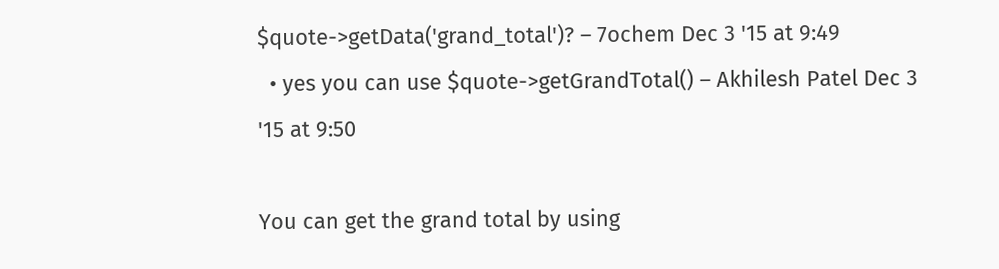$quote->getData('grand_total')? – 7ochem Dec 3 '15 at 9:49
  • yes you can use $quote->getGrandTotal() – Akhilesh Patel Dec 3 '15 at 9:50

You can get the grand total by using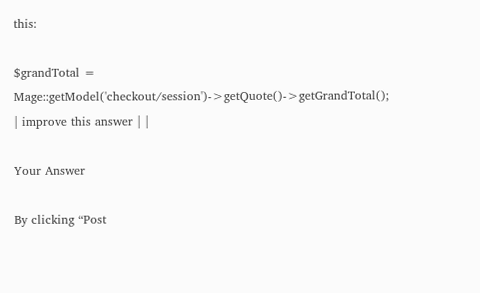this:

$grandTotal = Mage::getModel('checkout/session')->getQuote()->getGrandTotal();
| improve this answer | |

Your Answer

By clicking “Post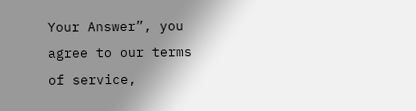Your Answer”, you agree to our terms of service,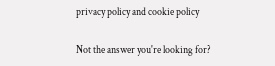privacy policy and cookie policy

Not the answer you're looking for?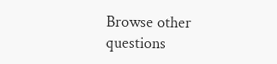Browse other questions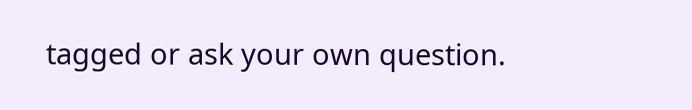tagged or ask your own question.